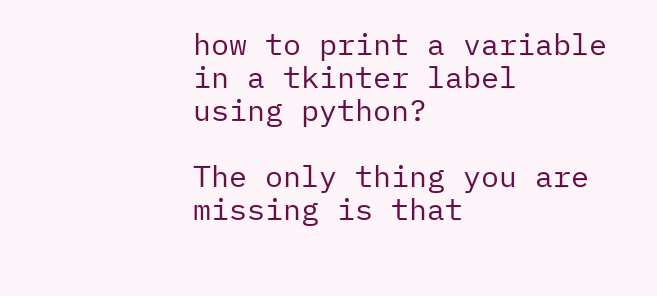how to print a variable in a tkinter label using python?

The only thing you are missing is that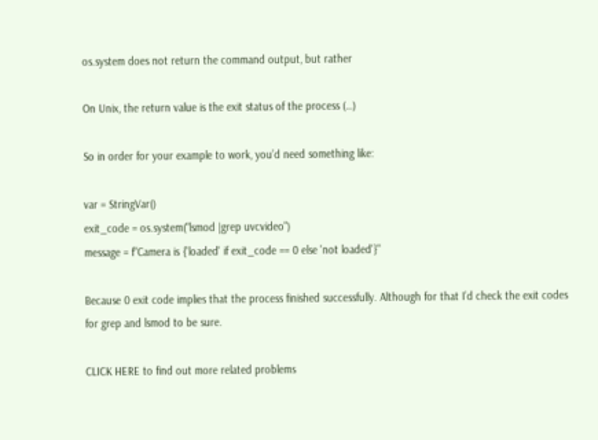os.system does not return the command output, but rather

On Unix, the return value is the exit status of the process (…)

So in order for your example to work, you’d need something like:

var = StringVar()
exit_code = os.system("lsmod |grep uvcvideo")
message = f"Camera is {'loaded' if exit_code == 0 else 'not loaded'}"

Because 0 exit code implies that the process finished successfully. Although for that I’d check the exit codes for grep and lsmod to be sure.

CLICK HERE to find out more related problems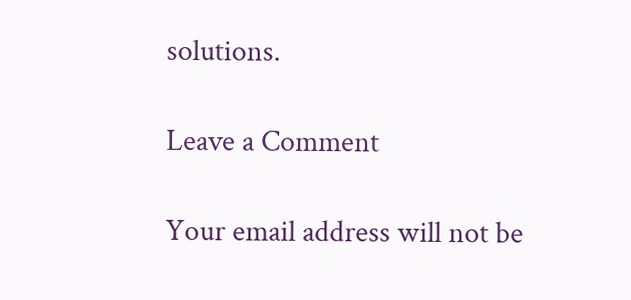solutions.

Leave a Comment

Your email address will not be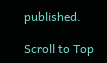published.

Scroll to Top